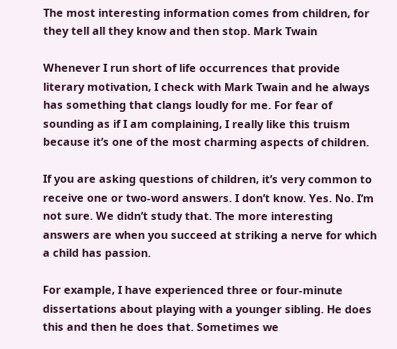The most interesting information comes from children, for they tell all they know and then stop. Mark Twain

Whenever I run short of life occurrences that provide literary motivation, I check with Mark Twain and he always has something that clangs loudly for me. For fear of sounding as if I am complaining, I really like this truism because it’s one of the most charming aspects of children.

If you are asking questions of children, it’s very common to receive one or two-word answers. I don’t know. Yes. No. I’m not sure. We didn’t study that. The more interesting answers are when you succeed at striking a nerve for which a child has passion.

For example, I have experienced three or four-minute dissertations about playing with a younger sibling. He does this and then he does that. Sometimes we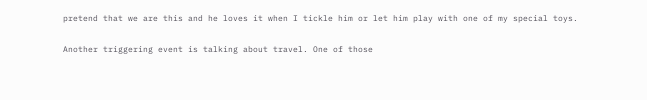pretend that we are this and he loves it when I tickle him or let him play with one of my special toys.

Another triggering event is talking about travel. One of those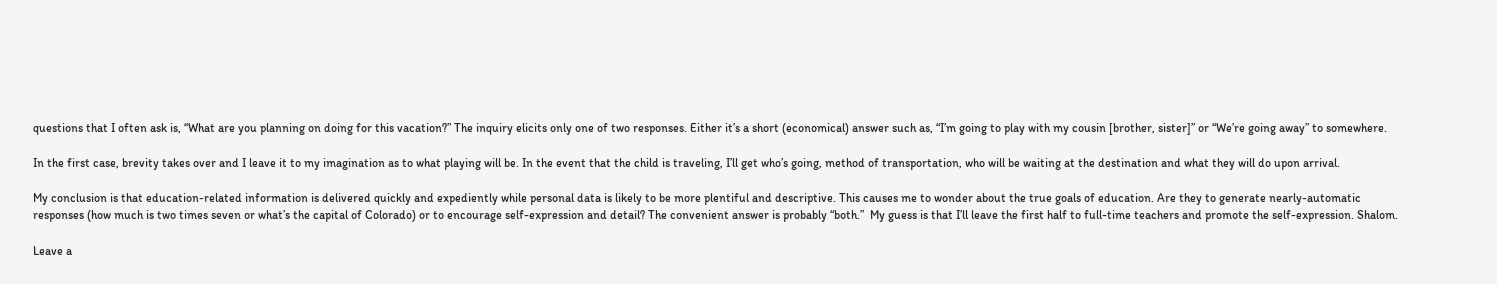questions that I often ask is, “What are you planning on doing for this vacation?” The inquiry elicits only one of two responses. Either it’s a short (economical) answer such as, “I’m going to play with my cousin [brother, sister]” or “We’re going away” to somewhere.

In the first case, brevity takes over and I leave it to my imagination as to what playing will be. In the event that the child is traveling, I’ll get who’s going, method of transportation, who will be waiting at the destination and what they will do upon arrival.

My conclusion is that education-related information is delivered quickly and expediently while personal data is likely to be more plentiful and descriptive. This causes me to wonder about the true goals of education. Are they to generate nearly-automatic responses (how much is two times seven or what’s the capital of Colorado) or to encourage self-expression and detail? The convenient answer is probably “both.”  My guess is that I’ll leave the first half to full-time teachers and promote the self-expression. Shalom.

Leave a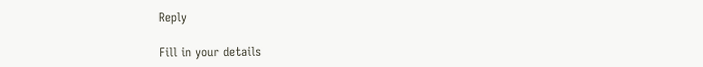Reply

Fill in your details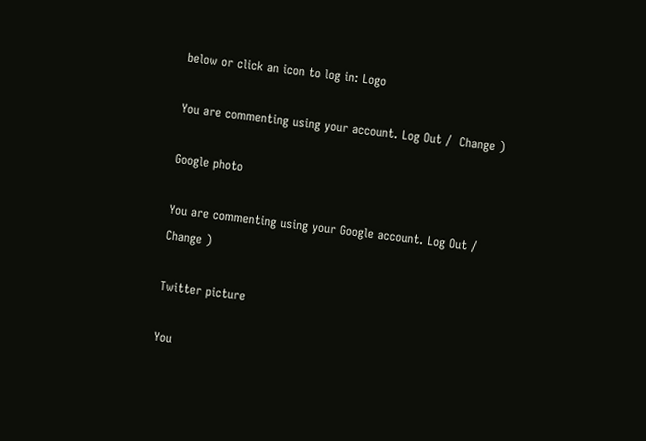below or click an icon to log in: Logo

You are commenting using your account. Log Out /  Change )

Google photo

You are commenting using your Google account. Log Out /  Change )

Twitter picture

You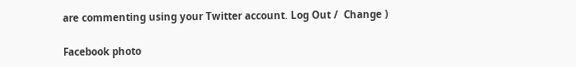are commenting using your Twitter account. Log Out /  Change )

Facebook photo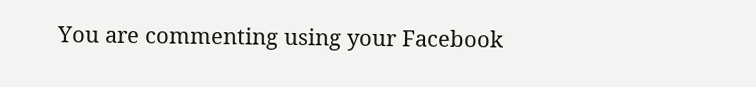You are commenting using your Facebook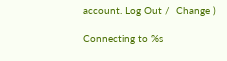account. Log Out /  Change )

Connecting to %s